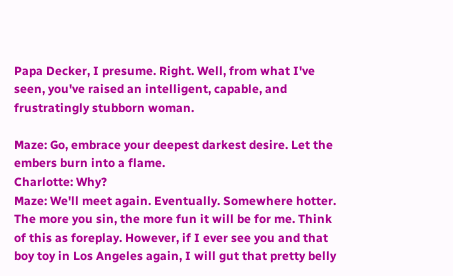Papa Decker, I presume. Right. Well, from what I've seen, you've raised an intelligent, capable, and frustratingly stubborn woman.

Maze: Go, embrace your deepest darkest desire. Let the embers burn into a flame.
Charlotte: Why?
Maze: We'll meet again. Eventually. Somewhere hotter. The more you sin, the more fun it will be for me. Think of this as foreplay. However, if I ever see you and that boy toy in Los Angeles again, I will gut that pretty belly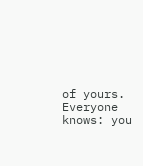of yours. Everyone knows: you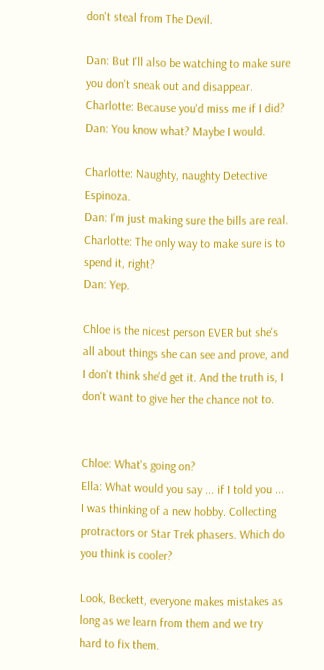don't steal from The Devil.

Dan: But I'll also be watching to make sure you don't sneak out and disappear.
Charlotte: Because you'd miss me if I did?
Dan: You know what? Maybe I would.

Charlotte: Naughty, naughty Detective Espinoza.
Dan: I'm just making sure the bills are real.
Charlotte: The only way to make sure is to spend it, right?
Dan: Yep.

Chloe is the nicest person EVER but she's all about things she can see and prove, and I don't think she'd get it. And the truth is, I don't want to give her the chance not to.


Chloe: What's going on?
Ella: What would you say ... if I told you ... I was thinking of a new hobby. Collecting protractors or Star Trek phasers. Which do you think is cooler?

Look, Beckett, everyone makes mistakes as long as we learn from them and we try hard to fix them.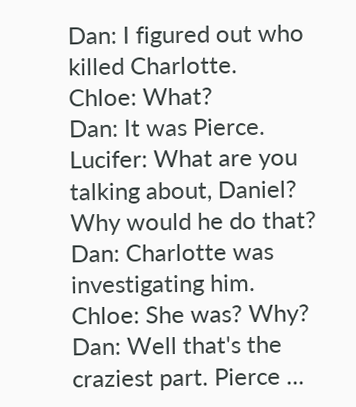Dan: I figured out who killed Charlotte.
Chloe: What?
Dan: It was Pierce.
Lucifer: What are you talking about, Daniel? Why would he do that?
Dan: Charlotte was investigating him.
Chloe: She was? Why?
Dan: Well that's the craziest part. Pierce ...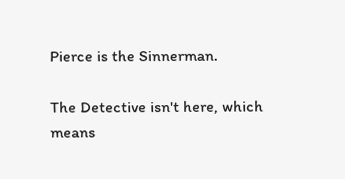Pierce is the Sinnerman.

The Detective isn't here, which means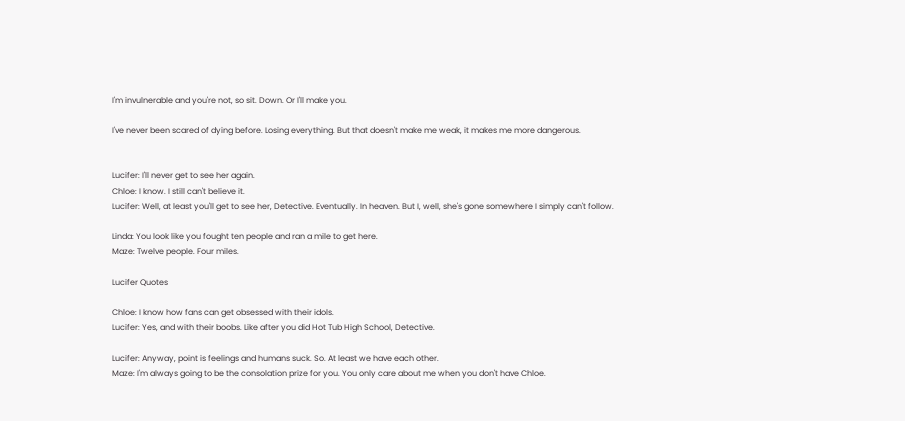I'm invulnerable and you're not, so sit. Down. Or I'll make you.

I've never been scared of dying before. Losing everything. But that doesn't make me weak, it makes me more dangerous.


Lucifer: I'll never get to see her again.
Chloe: I know. I still can't believe it.
Lucifer: Well, at least you'll get to see her, Detective. Eventually. In heaven. But I, well, she's gone somewhere I simply can't follow.

Linda: You look like you fought ten people and ran a mile to get here.
Maze: Twelve people. Four miles.

Lucifer Quotes

Chloe: I know how fans can get obsessed with their idols.
Lucifer: Yes, and with their boobs. Like after you did Hot Tub High School, Detective.

Lucifer: Anyway, point is feelings and humans suck. So. At least we have each other.
Maze: I'm always going to be the consolation prize for you. You only care about me when you don't have Chloe.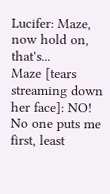Lucifer: Maze, now hold on, that's...
Maze [tears streaming down her face]: NO! No one puts me first, least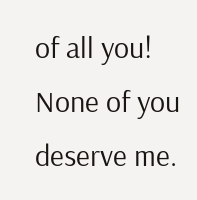of all you! None of you deserve me.